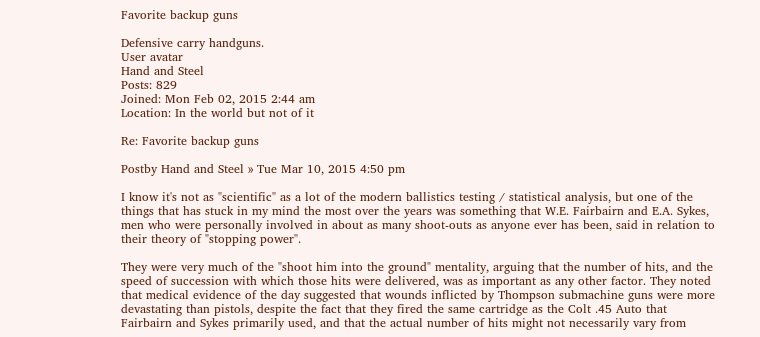Favorite backup guns

Defensive carry handguns.
User avatar
Hand and Steel
Posts: 829
Joined: Mon Feb 02, 2015 2:44 am
Location: In the world but not of it

Re: Favorite backup guns

Postby Hand and Steel » Tue Mar 10, 2015 4:50 pm

I know it's not as "scientific" as a lot of the modern ballistics testing / statistical analysis, but one of the things that has stuck in my mind the most over the years was something that W.E. Fairbairn and E.A. Sykes, men who were personally involved in about as many shoot-outs as anyone ever has been, said in relation to their theory of "stopping power".

They were very much of the "shoot him into the ground" mentality, arguing that the number of hits, and the speed of succession with which those hits were delivered, was as important as any other factor. They noted that medical evidence of the day suggested that wounds inflicted by Thompson submachine guns were more devastating than pistols, despite the fact that they fired the same cartridge as the Colt .45 Auto that Fairbairn and Sykes primarily used, and that the actual number of hits might not necessarily vary from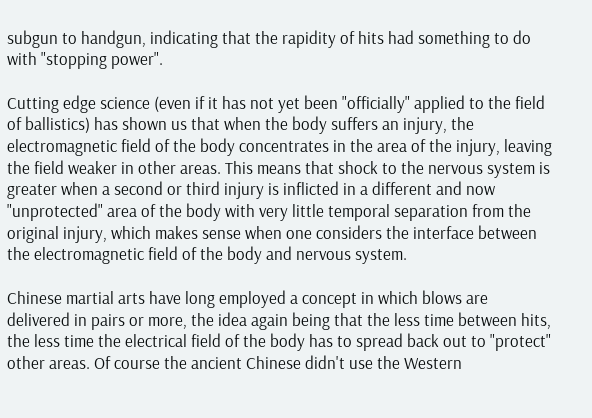subgun to handgun, indicating that the rapidity of hits had something to do with "stopping power".

Cutting edge science (even if it has not yet been "officially" applied to the field of ballistics) has shown us that when the body suffers an injury, the electromagnetic field of the body concentrates in the area of the injury, leaving the field weaker in other areas. This means that shock to the nervous system is greater when a second or third injury is inflicted in a different and now "unprotected" area of the body with very little temporal separation from the original injury, which makes sense when one considers the interface between the electromagnetic field of the body and nervous system.

Chinese martial arts have long employed a concept in which blows are delivered in pairs or more, the idea again being that the less time between hits, the less time the electrical field of the body has to spread back out to "protect" other areas. Of course the ancient Chinese didn't use the Western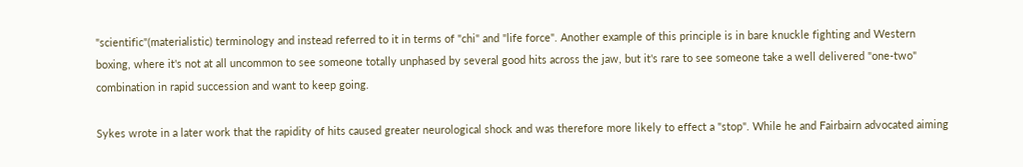"scientific"(materialistic) terminology and instead referred to it in terms of "chi" and "life force". Another example of this principle is in bare knuckle fighting and Western boxing, where it's not at all uncommon to see someone totally unphased by several good hits across the jaw, but it's rare to see someone take a well delivered "one-two" combination in rapid succession and want to keep going.

Sykes wrote in a later work that the rapidity of hits caused greater neurological shock and was therefore more likely to effect a "stop". While he and Fairbairn advocated aiming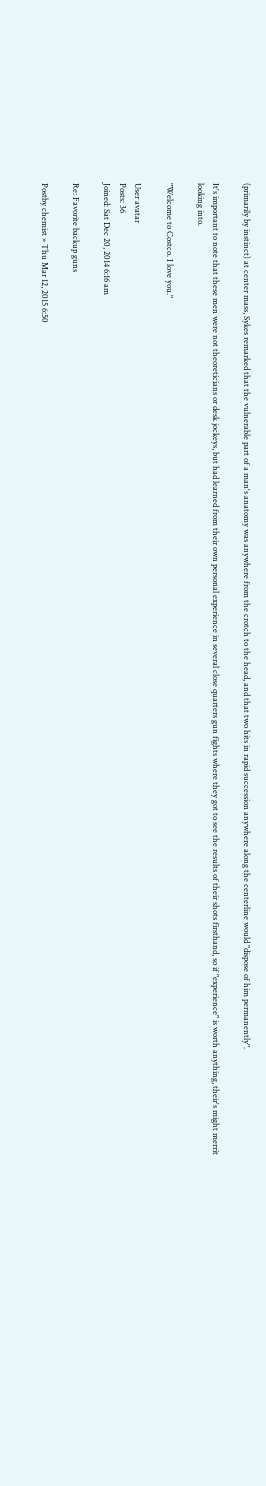(primarily by instinct) at center mass, Sykes remarked that the vulnerable part of a man's anatomy was anywhere from the crotch to the head, and that two hits in rapid succession anywhere along the centerline would "dispose of him permanently".

It's important to note that these men were not theoreticians or desk jockeys, but had learned from their own personal experience in several close quarters gun fights where they got to see the results of their shots firsthand, so if "experience" is worth anything, their's might merrit looking into.

"Welcome to Costco. I love you."

User avatar
Posts: 36
Joined: Sat Dec 20, 2014 6:16 am

Re: Favorite backup guns

Postby chemist » Thu Mar 12, 2015 6:50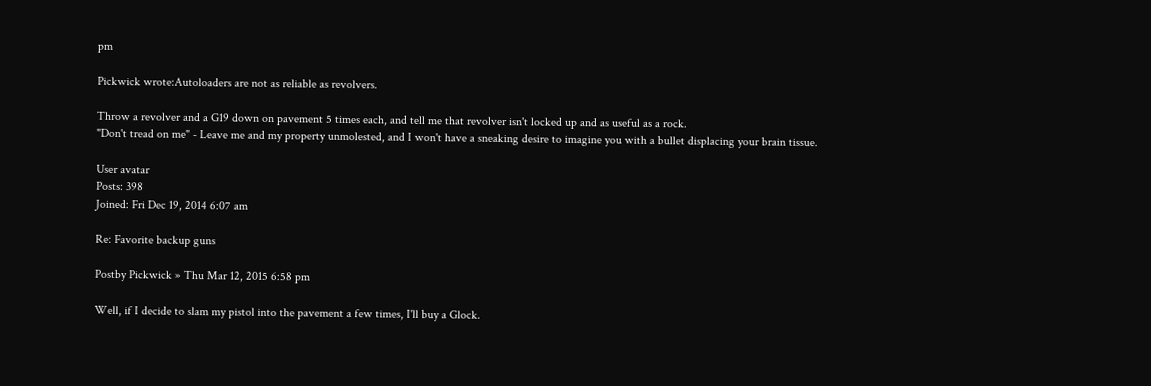pm

Pickwick wrote:Autoloaders are not as reliable as revolvers.

Throw a revolver and a G19 down on pavement 5 times each, and tell me that revolver isn't locked up and as useful as a rock.
"Don't tread on me" - Leave me and my property unmolested, and I won't have a sneaking desire to imagine you with a bullet displacing your brain tissue.

User avatar
Posts: 398
Joined: Fri Dec 19, 2014 6:07 am

Re: Favorite backup guns

Postby Pickwick » Thu Mar 12, 2015 6:58 pm

Well, if I decide to slam my pistol into the pavement a few times, I'll buy a Glock.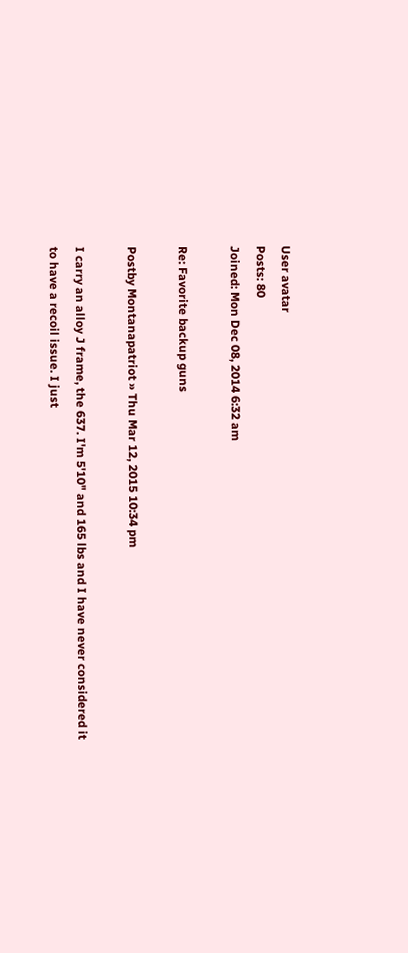User avatar
Posts: 80
Joined: Mon Dec 08, 2014 6:32 am

Re: Favorite backup guns

Postby Montanapatriot » Thu Mar 12, 2015 10:34 pm

I carry an alloy J frame, the 637. I'm 5'10" and 165 lbs and I have never considered it to have a recoil issue. I just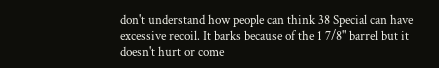don't understand how people can think 38 Special can have excessive recoil. It barks because of the 1 7/8" barrel but it doesn't hurt or come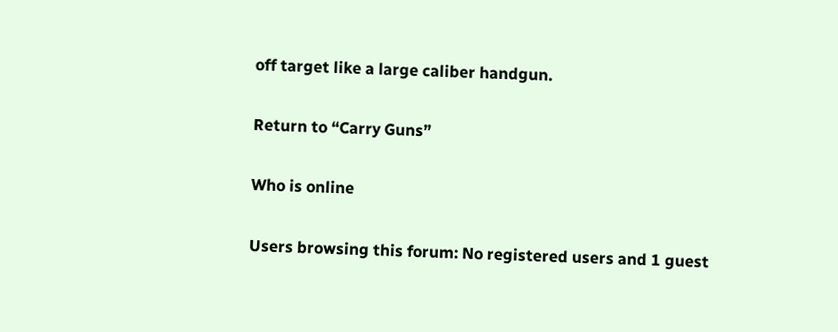off target like a large caliber handgun.

Return to “Carry Guns”

Who is online

Users browsing this forum: No registered users and 1 guest